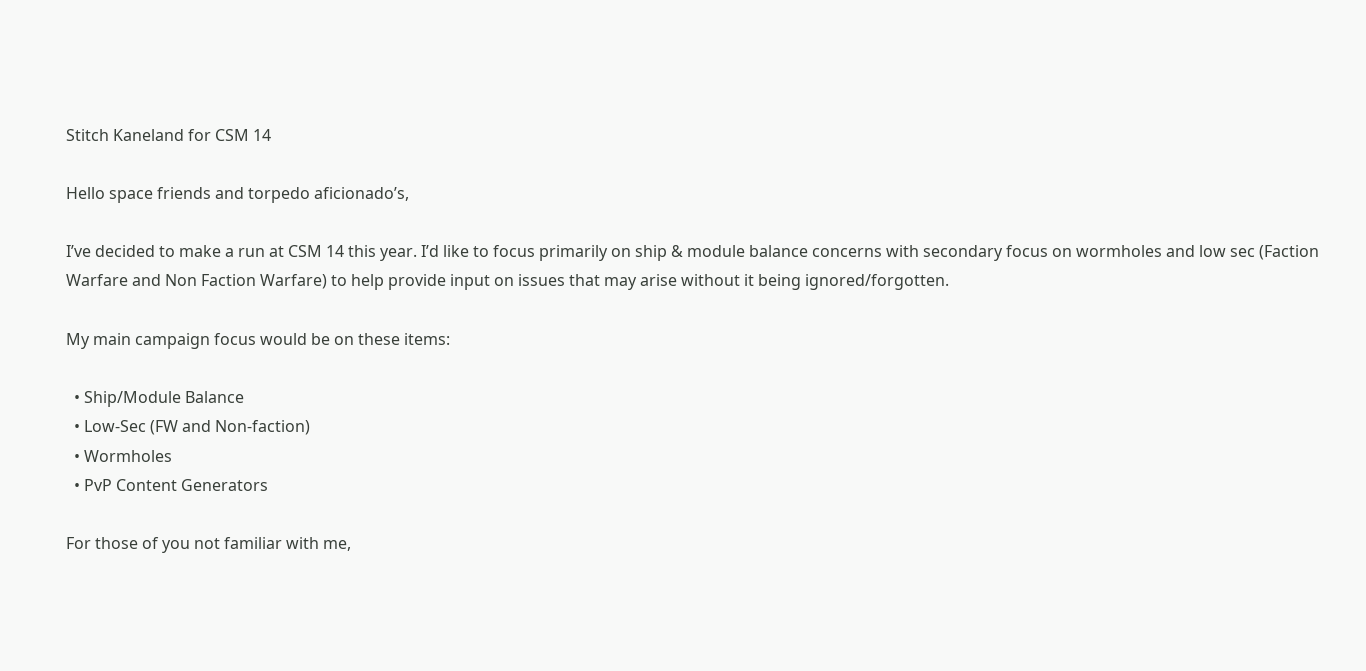Stitch Kaneland for CSM 14

Hello space friends and torpedo aficionado’s,

I’ve decided to make a run at CSM 14 this year. I’d like to focus primarily on ship & module balance concerns with secondary focus on wormholes and low sec (Faction Warfare and Non Faction Warfare) to help provide input on issues that may arise without it being ignored/forgotten.

My main campaign focus would be on these items:

  • Ship/Module Balance
  • Low-Sec (FW and Non-faction)
  • Wormholes
  • PvP Content Generators

For those of you not familiar with me,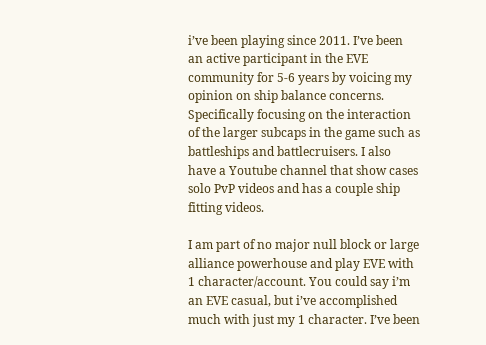i’ve been playing since 2011. I’ve been an active participant in the EVE community for 5-6 years by voicing my opinion on ship balance concerns. Specifically focusing on the interaction of the larger subcaps in the game such as battleships and battlecruisers. I also have a Youtube channel that show cases solo PvP videos and has a couple ship fitting videos.

I am part of no major null block or large alliance powerhouse and play EVE with 1 character/account. You could say i’m an EVE casual, but i’ve accomplished much with just my 1 character. I’ve been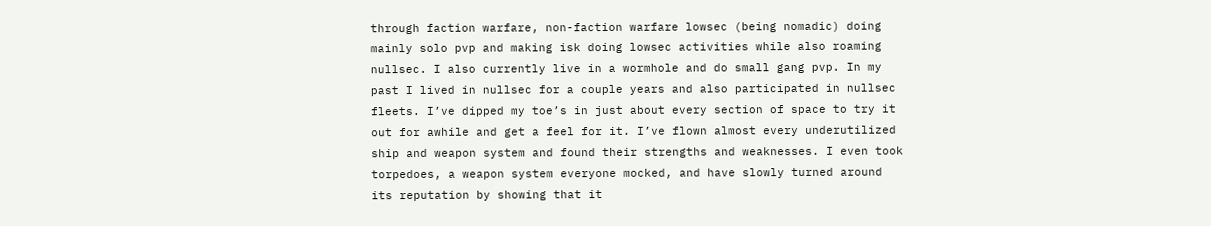through faction warfare, non-faction warfare lowsec (being nomadic) doing mainly solo pvp and making isk doing lowsec activities while also roaming nullsec. I also currently live in a wormhole and do small gang pvp. In my past I lived in nullsec for a couple years and also participated in nullsec fleets. I’ve dipped my toe’s in just about every section of space to try it out for awhile and get a feel for it. I’ve flown almost every underutilized ship and weapon system and found their strengths and weaknesses. I even took torpedoes, a weapon system everyone mocked, and have slowly turned around its reputation by showing that it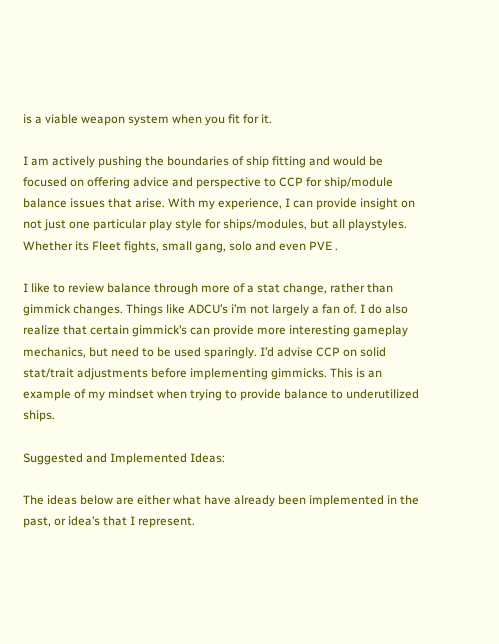is a viable weapon system when you fit for it.

I am actively pushing the boundaries of ship fitting and would be focused on offering advice and perspective to CCP for ship/module balance issues that arise. With my experience, I can provide insight on not just one particular play style for ships/modules, but all playstyles. Whether its Fleet fights, small gang, solo and even PVE .

I like to review balance through more of a stat change, rather than gimmick changes. Things like ADCU’s i’m not largely a fan of. I do also realize that certain gimmick’s can provide more interesting gameplay mechanics, but need to be used sparingly. I’d advise CCP on solid stat/trait adjustments before implementing gimmicks. This is an example of my mindset when trying to provide balance to underutilized ships.

Suggested and Implemented Ideas:

The ideas below are either what have already been implemented in the past, or idea’s that I represent.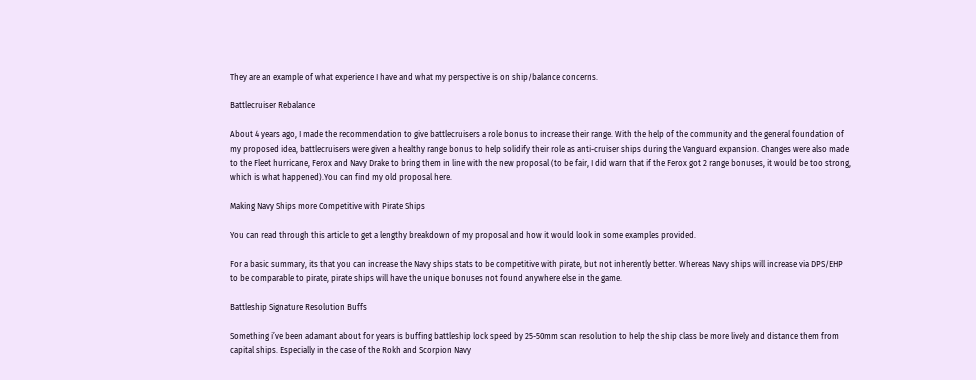They are an example of what experience I have and what my perspective is on ship/balance concerns.

Battlecruiser Rebalance

About 4 years ago, I made the recommendation to give battlecruisers a role bonus to increase their range. With the help of the community and the general foundation of my proposed idea, battlecruisers were given a healthy range bonus to help solidify their role as anti-cruiser ships during the Vanguard expansion. Changes were also made to the Fleet hurricane, Ferox and Navy Drake to bring them in line with the new proposal (to be fair, I did warn that if the Ferox got 2 range bonuses, it would be too strong, which is what happened).You can find my old proposal here.

Making Navy Ships more Competitive with Pirate Ships

You can read through this article to get a lengthy breakdown of my proposal and how it would look in some examples provided.

For a basic summary, its that you can increase the Navy ships stats to be competitive with pirate, but not inherently better. Whereas Navy ships will increase via DPS/EHP to be comparable to pirate, pirate ships will have the unique bonuses not found anywhere else in the game.

Battleship Signature Resolution Buffs

Something i’ve been adamant about for years is buffing battleship lock speed by 25-50mm scan resolution to help the ship class be more lively and distance them from capital ships. Especially in the case of the Rokh and Scorpion Navy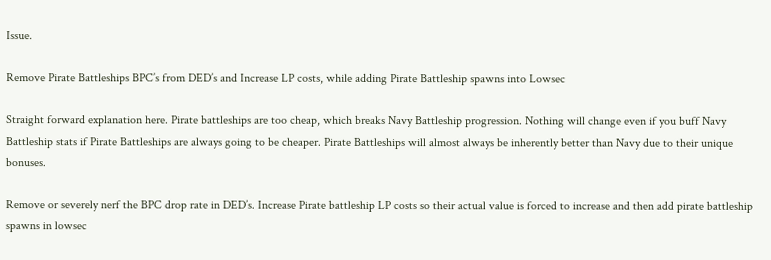Issue.

Remove Pirate Battleships BPC’s from DED’s and Increase LP costs, while adding Pirate Battleship spawns into Lowsec

Straight forward explanation here. Pirate battleships are too cheap, which breaks Navy Battleship progression. Nothing will change even if you buff Navy Battleship stats if Pirate Battleships are always going to be cheaper. Pirate Battleships will almost always be inherently better than Navy due to their unique bonuses.

Remove or severely nerf the BPC drop rate in DED’s. Increase Pirate battleship LP costs so their actual value is forced to increase and then add pirate battleship spawns in lowsec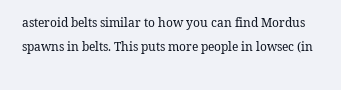asteroid belts similar to how you can find Mordus spawns in belts. This puts more people in lowsec (in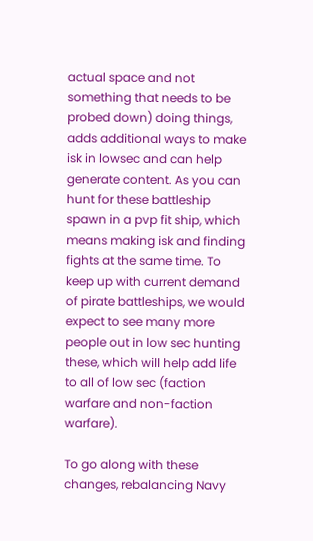actual space and not something that needs to be probed down) doing things, adds additional ways to make isk in lowsec and can help generate content. As you can hunt for these battleship spawn in a pvp fit ship, which means making isk and finding fights at the same time. To keep up with current demand of pirate battleships, we would expect to see many more people out in low sec hunting these, which will help add life to all of low sec (faction warfare and non-faction warfare).

To go along with these changes, rebalancing Navy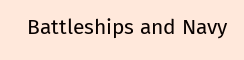Battleships and Navy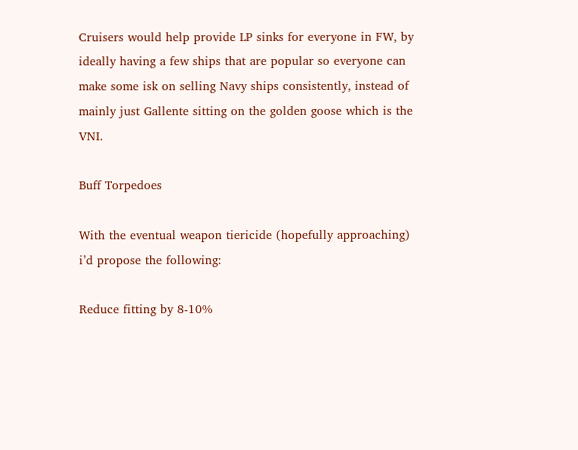Cruisers would help provide LP sinks for everyone in FW, by ideally having a few ships that are popular so everyone can make some isk on selling Navy ships consistently, instead of mainly just Gallente sitting on the golden goose which is the VNI.

Buff Torpedoes

With the eventual weapon tiericide (hopefully approaching) i’d propose the following:

Reduce fitting by 8-10%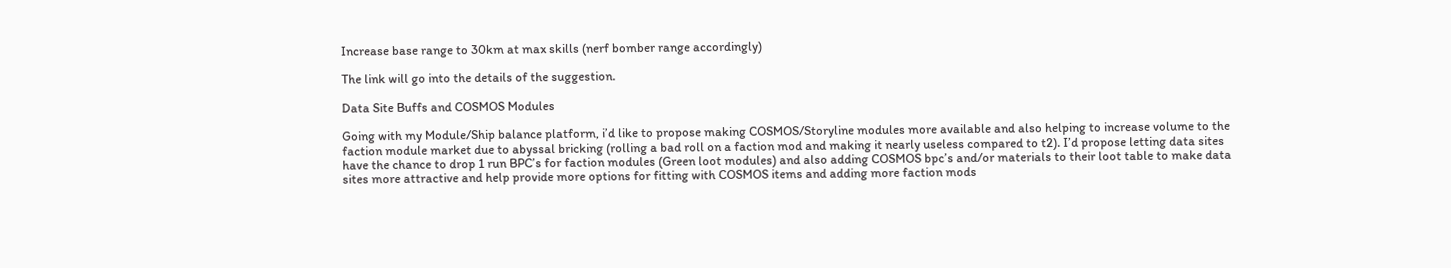Increase base range to 30km at max skills (nerf bomber range accordingly)

The link will go into the details of the suggestion.

Data Site Buffs and COSMOS Modules

Going with my Module/Ship balance platform, i’d like to propose making COSMOS/Storyline modules more available and also helping to increase volume to the faction module market due to abyssal bricking (rolling a bad roll on a faction mod and making it nearly useless compared to t2). I’d propose letting data sites have the chance to drop 1 run BPC’s for faction modules (Green loot modules) and also adding COSMOS bpc’s and/or materials to their loot table to make data sites more attractive and help provide more options for fitting with COSMOS items and adding more faction mods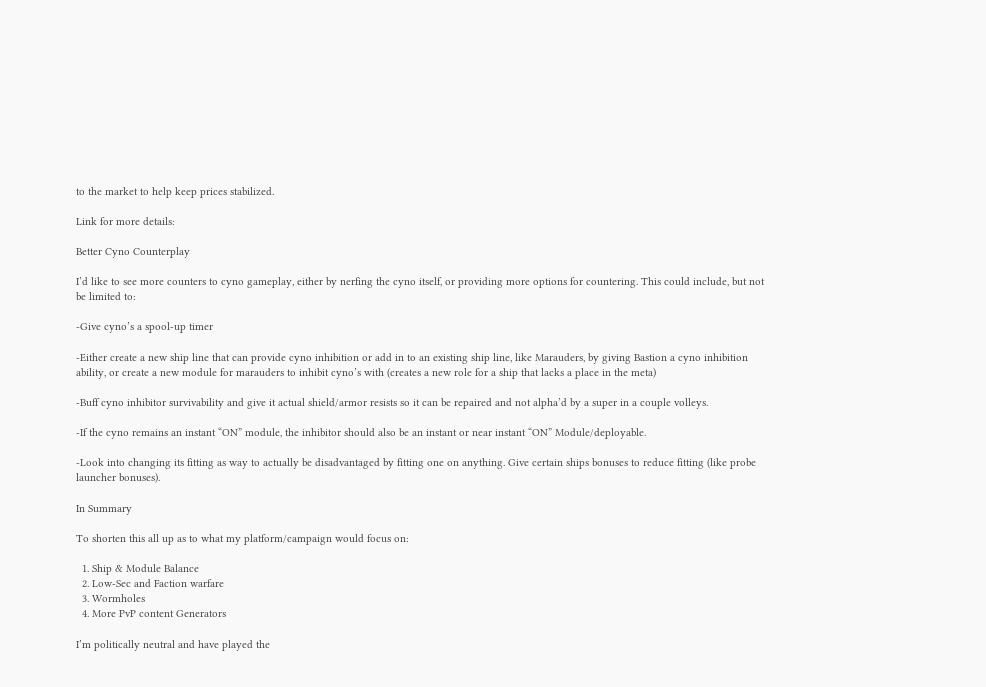to the market to help keep prices stabilized.

Link for more details:

Better Cyno Counterplay

I’d like to see more counters to cyno gameplay, either by nerfing the cyno itself, or providing more options for countering. This could include, but not be limited to:

-Give cyno’s a spool-up timer

-Either create a new ship line that can provide cyno inhibition or add in to an existing ship line, like Marauders, by giving Bastion a cyno inhibition ability, or create a new module for marauders to inhibit cyno’s with (creates a new role for a ship that lacks a place in the meta)

-Buff cyno inhibitor survivability and give it actual shield/armor resists so it can be repaired and not alpha’d by a super in a couple volleys.

-If the cyno remains an instant “ON” module, the inhibitor should also be an instant or near instant “ON” Module/deployable.

-Look into changing its fitting as way to actually be disadvantaged by fitting one on anything. Give certain ships bonuses to reduce fitting (like probe launcher bonuses).

In Summary

To shorten this all up as to what my platform/campaign would focus on:

  1. Ship & Module Balance
  2. Low-Sec and Faction warfare
  3. Wormholes
  4. More PvP content Generators

I’m politically neutral and have played the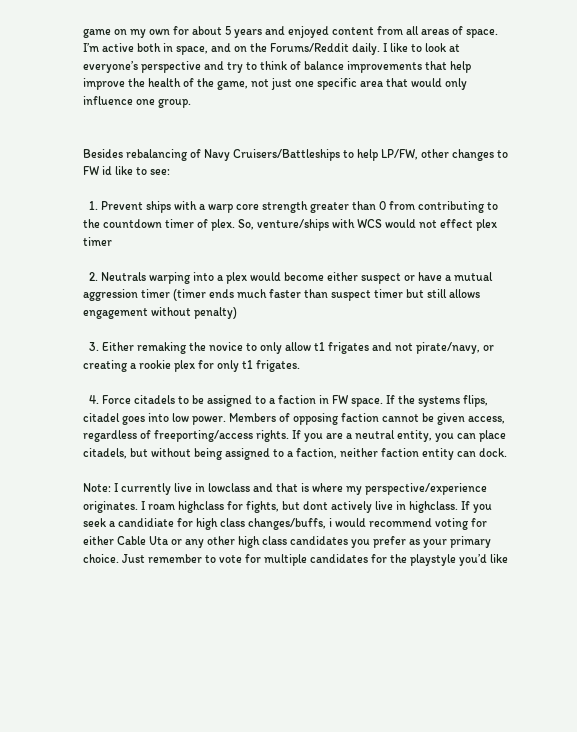game on my own for about 5 years and enjoyed content from all areas of space. I’m active both in space, and on the Forums/Reddit daily. I like to look at everyone’s perspective and try to think of balance improvements that help improve the health of the game, not just one specific area that would only influence one group.


Besides rebalancing of Navy Cruisers/Battleships to help LP/FW, other changes to FW id like to see:

  1. Prevent ships with a warp core strength greater than 0 from contributing to the countdown timer of plex. So, venture/ships with WCS would not effect plex timer

  2. Neutrals warping into a plex would become either suspect or have a mutual aggression timer (timer ends much faster than suspect timer but still allows engagement without penalty)

  3. Either remaking the novice to only allow t1 frigates and not pirate/navy, or creating a rookie plex for only t1 frigates.

  4. Force citadels to be assigned to a faction in FW space. If the systems flips, citadel goes into low power. Members of opposing faction cannot be given access, regardless of freeporting/access rights. If you are a neutral entity, you can place citadels, but without being assigned to a faction, neither faction entity can dock.

Note: I currently live in lowclass and that is where my perspective/experience originates. I roam highclass for fights, but dont actively live in highclass. If you seek a candidiate for high class changes/buffs, i would recommend voting for either Cable Uta or any other high class candidates you prefer as your primary choice. Just remember to vote for multiple candidates for the playstyle you’d like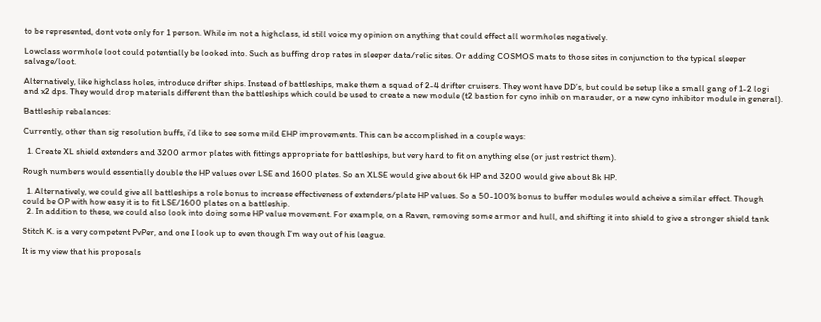to be represented, dont vote only for 1 person. While im not a highclass, id still voice my opinion on anything that could effect all wormholes negatively.

Lowclass wormhole loot could potentially be looked into. Such as buffing drop rates in sleeper data/relic sites. Or adding COSMOS mats to those sites in conjunction to the typical sleeper salvage/loot.

Alternatively, like highclass holes, introduce drifter ships. Instead of battleships, make them a squad of 2-4 drifter cruisers. They wont have DD’s, but could be setup like a small gang of 1-2 logi and x2 dps. They would drop materials different than the battleships which could be used to create a new module (t2 bastion for cyno inhib on marauder, or a new cyno inhibitor module in general).

Battleship rebalances:

Currently, other than sig resolution buffs, i’d like to see some mild EHP improvements. This can be accomplished in a couple ways:

  1. Create XL shield extenders and 3200 armor plates with fittings appropriate for battleships, but very hard to fit on anything else (or just restrict them).

Rough numbers would essentially double the HP values over LSE and 1600 plates. So an XLSE would give about 6k HP and 3200 would give about 8k HP.

  1. Alternatively, we could give all battleships a role bonus to increase effectiveness of extenders/plate HP values. So a 50-100% bonus to buffer modules would acheive a similar effect. Though could be OP with how easy it is to fit LSE/1600 plates on a battleship.
  2. In addition to these, we could also look into doing some HP value movement. For example, on a Raven, removing some armor and hull, and shifting it into shield to give a stronger shield tank

Stitch K. is a very competent PvPer, and one I look up to even though I’m way out of his league.

It is my view that his proposals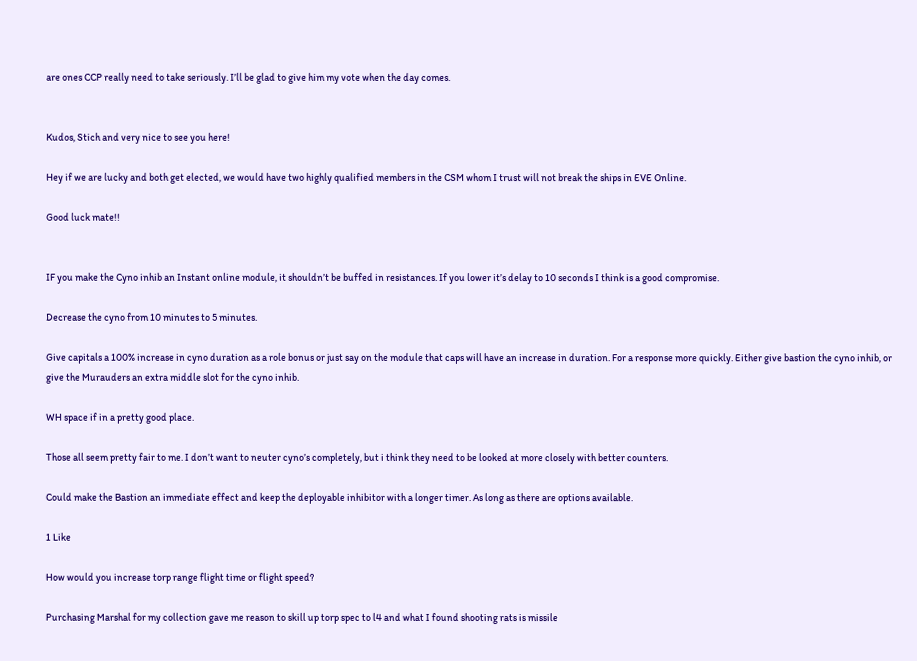are ones CCP really need to take seriously. I’ll be glad to give him my vote when the day comes.


Kudos, Stich and very nice to see you here!

Hey if we are lucky and both get elected, we would have two highly qualified members in the CSM whom I trust will not break the ships in EVE Online.

Good luck mate!!


IF you make the Cyno inhib an Instant online module, it shouldn’t be buffed in resistances. If you lower it’s delay to 10 seconds I think is a good compromise.

Decrease the cyno from 10 minutes to 5 minutes.

Give capitals a 100% increase in cyno duration as a role bonus or just say on the module that caps will have an increase in duration. For a response more quickly. Either give bastion the cyno inhib, or give the Murauders an extra middle slot for the cyno inhib.

WH space if in a pretty good place.

Those all seem pretty fair to me. I don’t want to neuter cyno’s completely, but i think they need to be looked at more closely with better counters.

Could make the Bastion an immediate effect and keep the deployable inhibitor with a longer timer. As long as there are options available.

1 Like

How would you increase torp range flight time or flight speed?

Purchasing Marshal for my collection gave me reason to skill up torp spec to l4 and what I found shooting rats is missile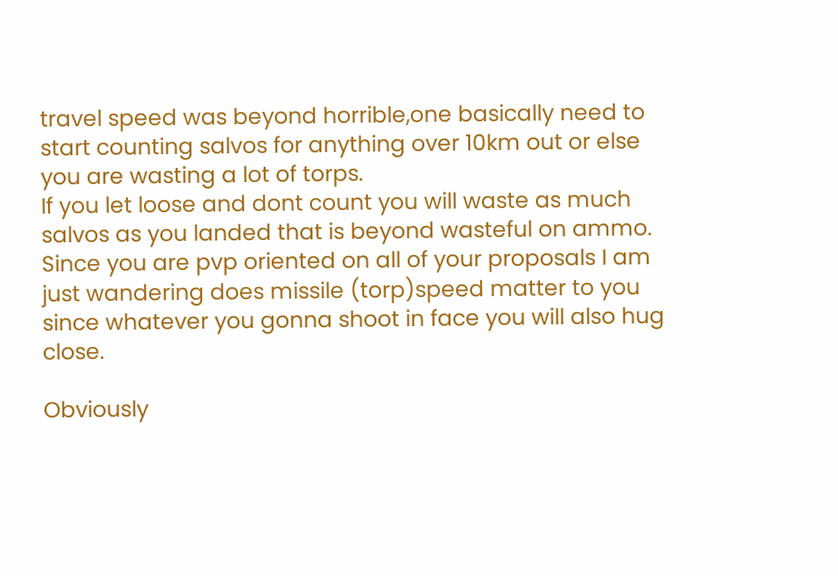travel speed was beyond horrible,one basically need to start counting salvos for anything over 10km out or else you are wasting a lot of torps.
If you let loose and dont count you will waste as much salvos as you landed that is beyond wasteful on ammo.
Since you are pvp oriented on all of your proposals I am just wandering does missile (torp)speed matter to you since whatever you gonna shoot in face you will also hug close.

Obviously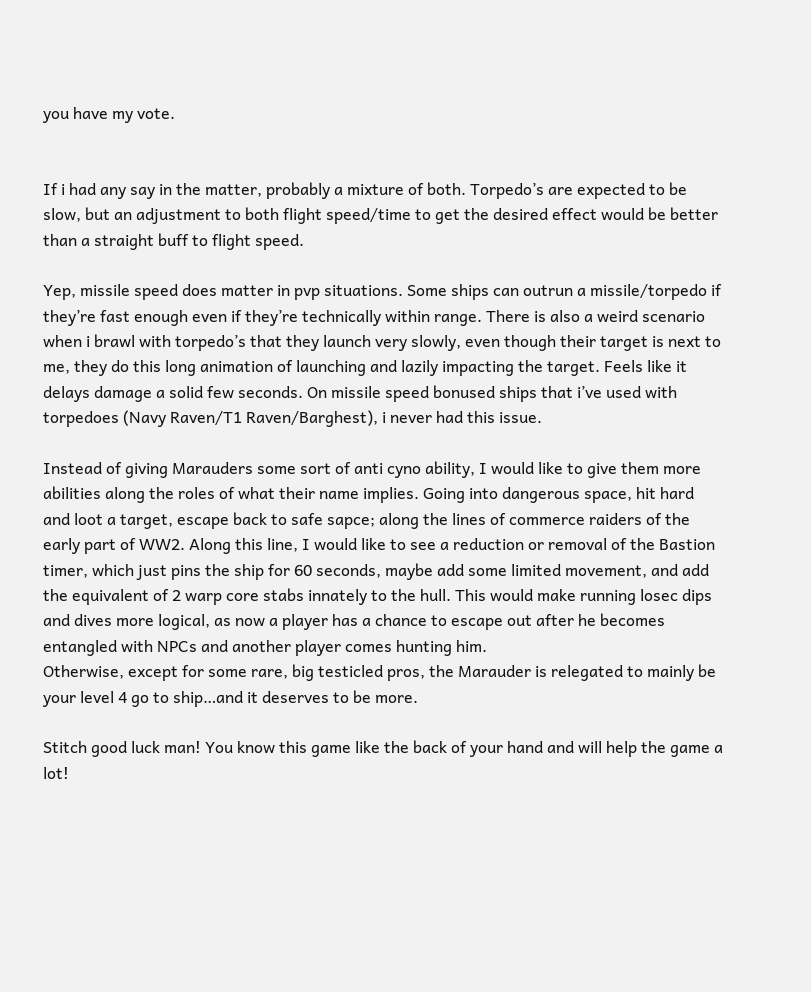you have my vote.


If i had any say in the matter, probably a mixture of both. Torpedo’s are expected to be slow, but an adjustment to both flight speed/time to get the desired effect would be better than a straight buff to flight speed.

Yep, missile speed does matter in pvp situations. Some ships can outrun a missile/torpedo if they’re fast enough even if they’re technically within range. There is also a weird scenario when i brawl with torpedo’s that they launch very slowly, even though their target is next to me, they do this long animation of launching and lazily impacting the target. Feels like it delays damage a solid few seconds. On missile speed bonused ships that i’ve used with torpedoes (Navy Raven/T1 Raven/Barghest), i never had this issue.

Instead of giving Marauders some sort of anti cyno ability, I would like to give them more abilities along the roles of what their name implies. Going into dangerous space, hit hard and loot a target, escape back to safe sapce; along the lines of commerce raiders of the early part of WW2. Along this line, I would like to see a reduction or removal of the Bastion timer, which just pins the ship for 60 seconds, maybe add some limited movement, and add the equivalent of 2 warp core stabs innately to the hull. This would make running losec dips and dives more logical, as now a player has a chance to escape out after he becomes entangled with NPCs and another player comes hunting him.
Otherwise, except for some rare, big testicled pros, the Marauder is relegated to mainly be your level 4 go to ship…and it deserves to be more.

Stitch good luck man! You know this game like the back of your hand and will help the game a lot!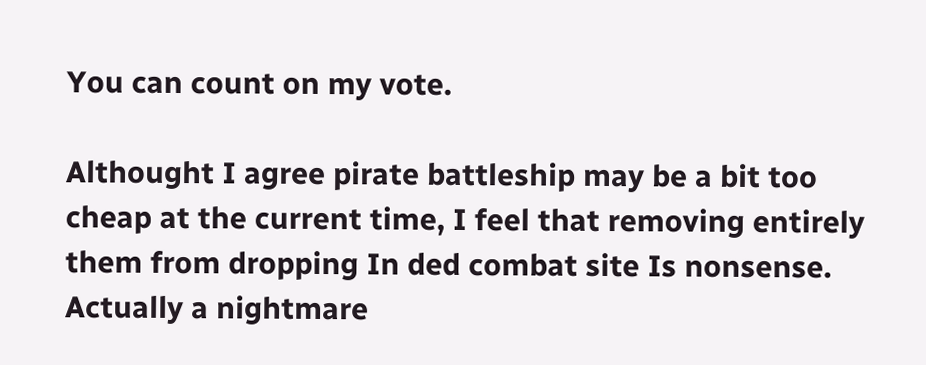You can count on my vote.

Althought I agree pirate battleship may be a bit too cheap at the current time, I feel that removing entirely them from dropping In ded combat site Is nonsense. Actually a nightmare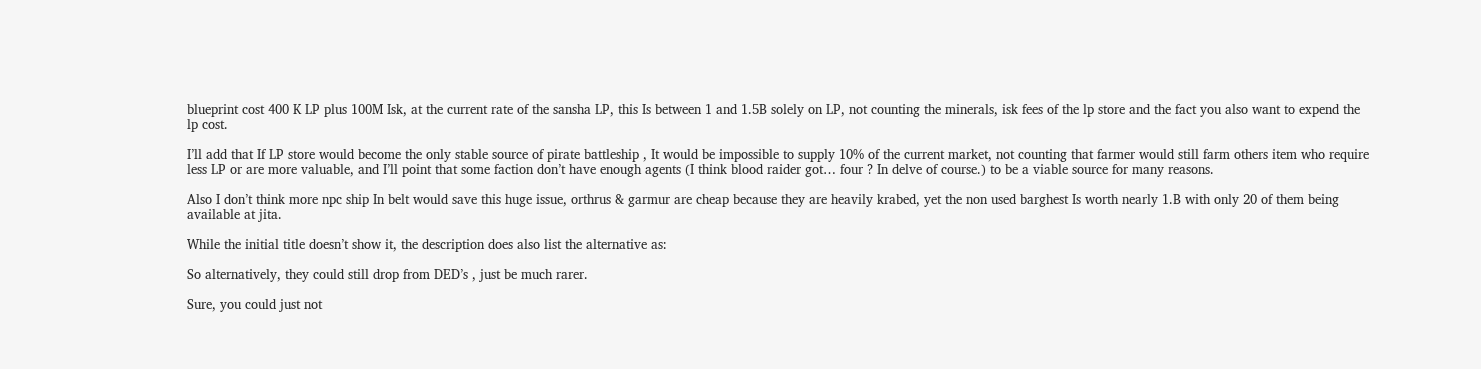blueprint cost 400 K LP plus 100M Isk, at the current rate of the sansha LP, this Is between 1 and 1.5B solely on LP, not counting the minerals, isk fees of the lp store and the fact you also want to expend the lp cost.

I’ll add that If LP store would become the only stable source of pirate battleship , It would be impossible to supply 10% of the current market, not counting that farmer would still farm others item who require less LP or are more valuable, and I’ll point that some faction don’t have enough agents (I think blood raider got… four ? In delve of course.) to be a viable source for many reasons.

Also I don’t think more npc ship In belt would save this huge issue, orthrus & garmur are cheap because they are heavily krabed, yet the non used barghest Is worth nearly 1.B with only 20 of them being available at jita.

While the initial title doesn’t show it, the description does also list the alternative as:

So alternatively, they could still drop from DED’s , just be much rarer.

Sure, you could just not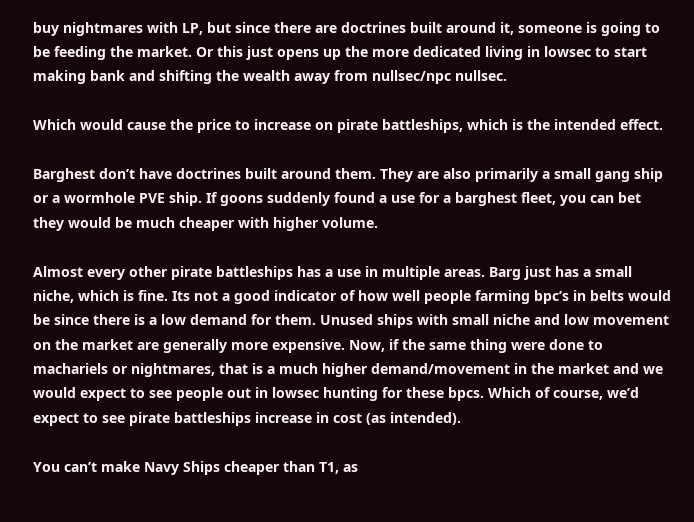buy nightmares with LP, but since there are doctrines built around it, someone is going to be feeding the market. Or this just opens up the more dedicated living in lowsec to start making bank and shifting the wealth away from nullsec/npc nullsec.

Which would cause the price to increase on pirate battleships, which is the intended effect.

Barghest don’t have doctrines built around them. They are also primarily a small gang ship or a wormhole PVE ship. If goons suddenly found a use for a barghest fleet, you can bet they would be much cheaper with higher volume.

Almost every other pirate battleships has a use in multiple areas. Barg just has a small niche, which is fine. Its not a good indicator of how well people farming bpc’s in belts would be since there is a low demand for them. Unused ships with small niche and low movement on the market are generally more expensive. Now, if the same thing were done to machariels or nightmares, that is a much higher demand/movement in the market and we would expect to see people out in lowsec hunting for these bpcs. Which of course, we’d expect to see pirate battleships increase in cost (as intended).

You can’t make Navy Ships cheaper than T1, as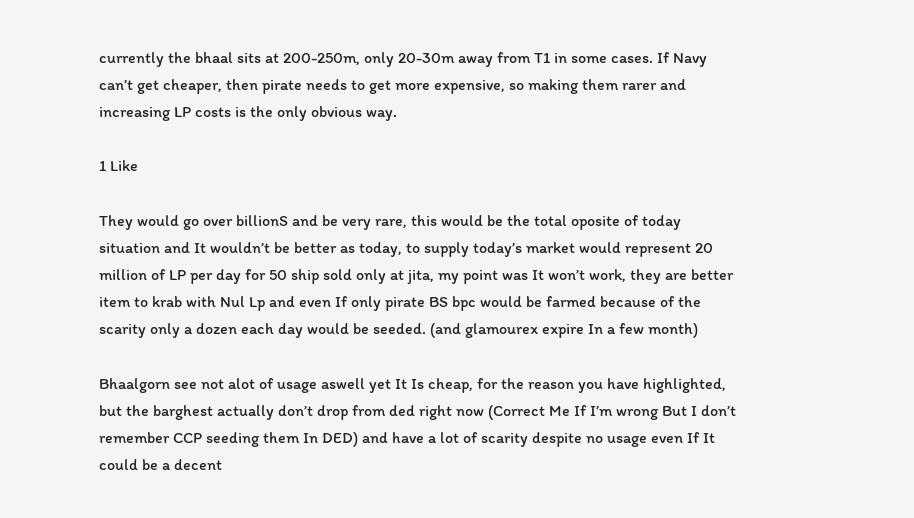currently the bhaal sits at 200-250m, only 20-30m away from T1 in some cases. If Navy can’t get cheaper, then pirate needs to get more expensive, so making them rarer and increasing LP costs is the only obvious way.

1 Like

They would go over billionS and be very rare, this would be the total oposite of today situation and It wouldn’t be better as today, to supply today’s market would represent 20 million of LP per day for 50 ship sold only at jita, my point was It won’t work, they are better item to krab with Nul Lp and even If only pirate BS bpc would be farmed because of the scarity only a dozen each day would be seeded. (and glamourex expire In a few month)

Bhaalgorn see not alot of usage aswell yet It Is cheap, for the reason you have highlighted, but the barghest actually don’t drop from ded right now (Correct Me If I’m wrong But I don’t remember CCP seeding them In DED) and have a lot of scarity despite no usage even If It could be a decent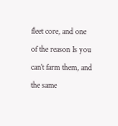fleet core, and one of the reason Is you can’t farm them, and the same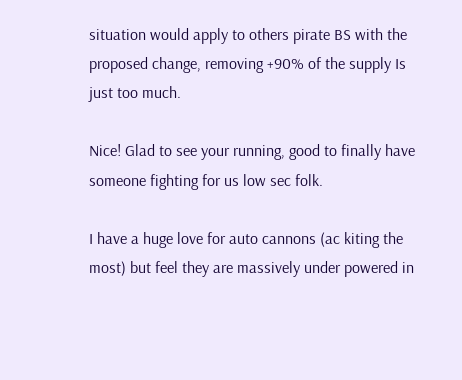situation would apply to others pirate BS with the proposed change, removing +90% of the supply Is just too much.

Nice! Glad to see your running, good to finally have someone fighting for us low sec folk.

I have a huge love for auto cannons (ac kiting the most) but feel they are massively under powered in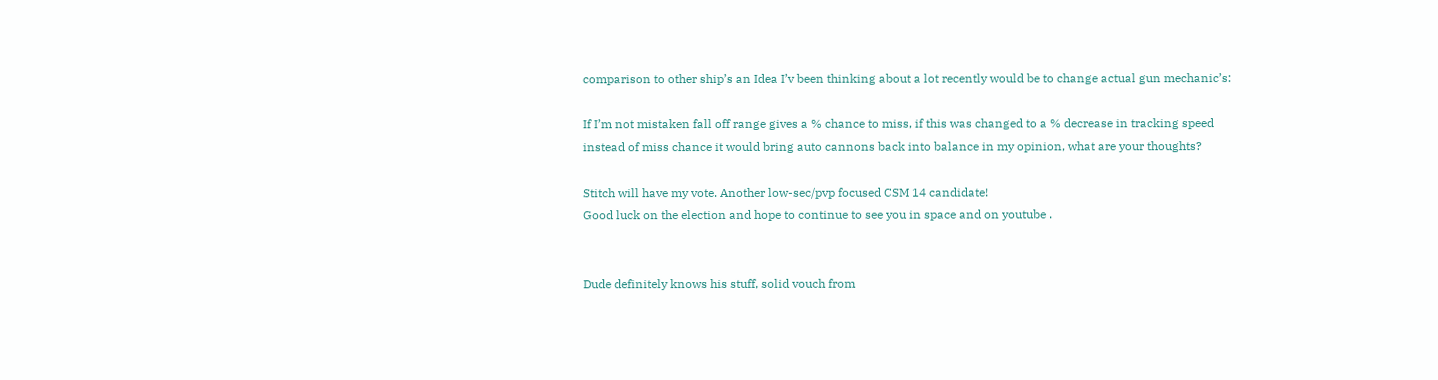comparison to other ship’s an Idea I’v been thinking about a lot recently would be to change actual gun mechanic’s:

If I’m not mistaken fall off range gives a % chance to miss, if this was changed to a % decrease in tracking speed instead of miss chance it would bring auto cannons back into balance in my opinion, what are your thoughts?

Stitch will have my vote. Another low-sec/pvp focused CSM 14 candidate!
Good luck on the election and hope to continue to see you in space and on youtube .


Dude definitely knows his stuff, solid vouch from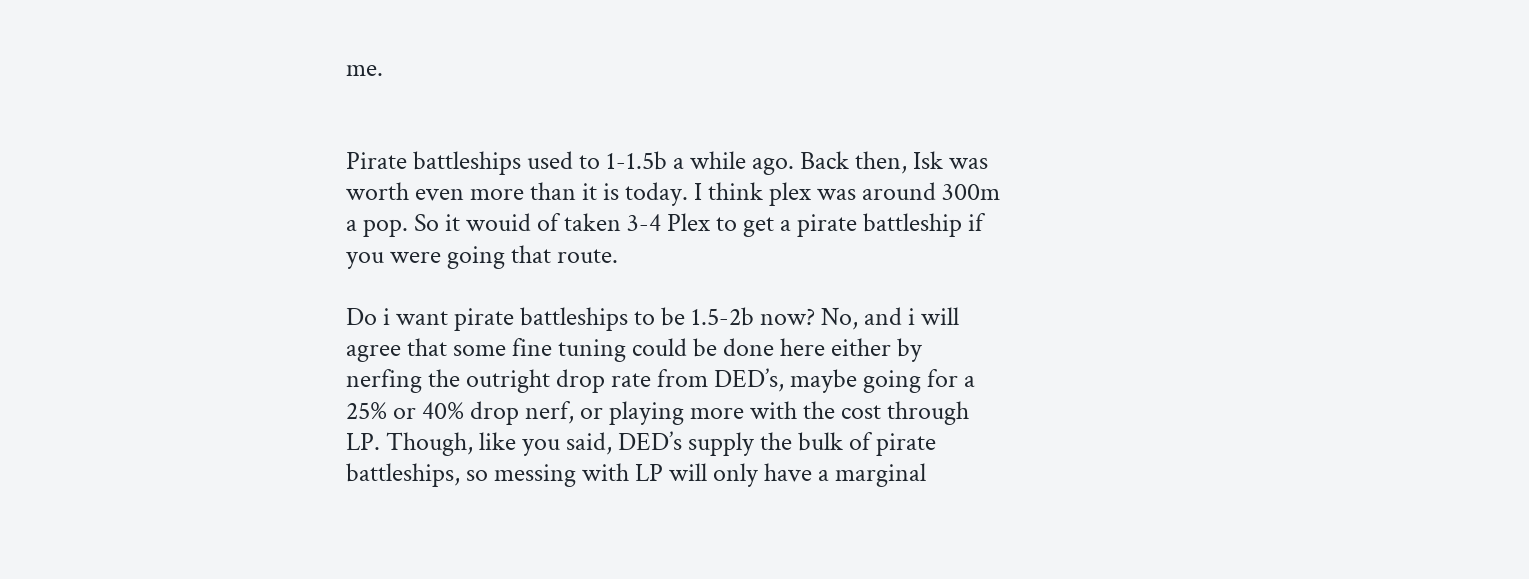me.


Pirate battleships used to 1-1.5b a while ago. Back then, Isk was worth even more than it is today. I think plex was around 300m a pop. So it wouid of taken 3-4 Plex to get a pirate battleship if you were going that route.

Do i want pirate battleships to be 1.5-2b now? No, and i will agree that some fine tuning could be done here either by nerfing the outright drop rate from DED’s, maybe going for a 25% or 40% drop nerf, or playing more with the cost through LP. Though, like you said, DED’s supply the bulk of pirate battleships, so messing with LP will only have a marginal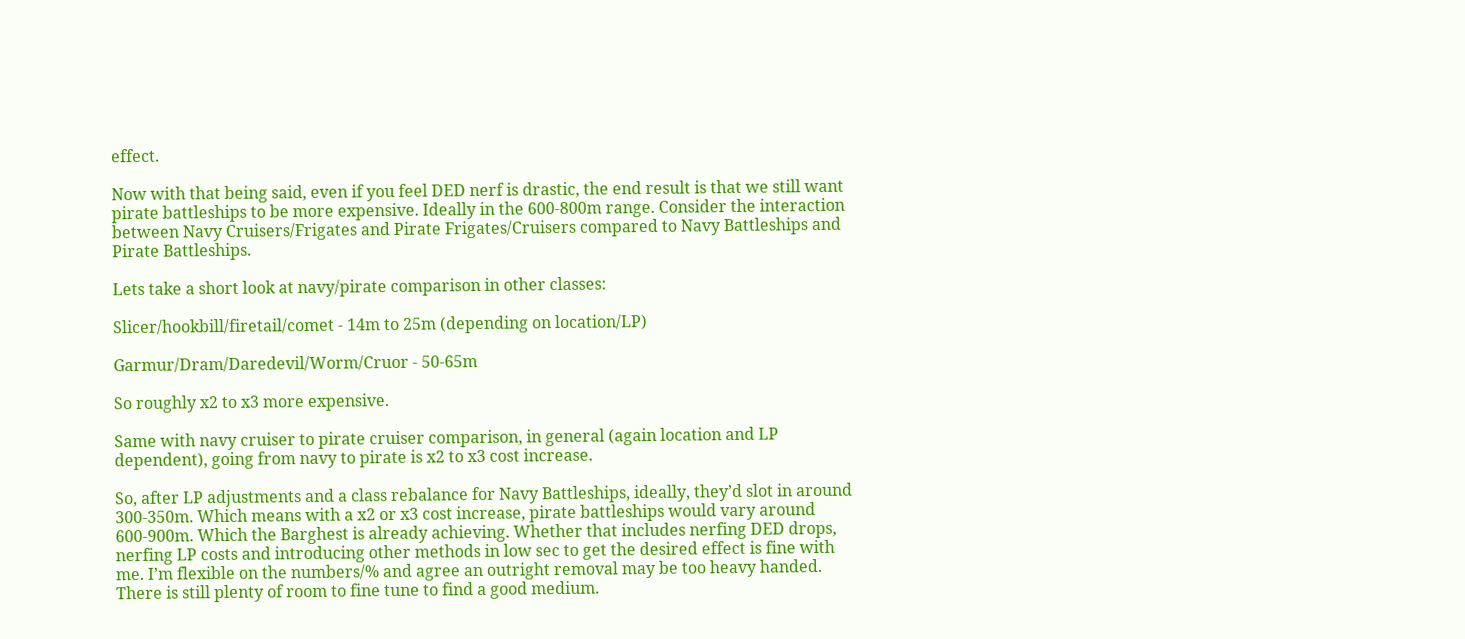effect.

Now with that being said, even if you feel DED nerf is drastic, the end result is that we still want pirate battleships to be more expensive. Ideally in the 600-800m range. Consider the interaction between Navy Cruisers/Frigates and Pirate Frigates/Cruisers compared to Navy Battleships and Pirate Battleships.

Lets take a short look at navy/pirate comparison in other classes:

Slicer/hookbill/firetail/comet - 14m to 25m (depending on location/LP)

Garmur/Dram/Daredevil/Worm/Cruor - 50-65m

So roughly x2 to x3 more expensive.

Same with navy cruiser to pirate cruiser comparison, in general (again location and LP dependent), going from navy to pirate is x2 to x3 cost increase.

So, after LP adjustments and a class rebalance for Navy Battleships, ideally, they’d slot in around 300-350m. Which means with a x2 or x3 cost increase, pirate battleships would vary around 600-900m. Which the Barghest is already achieving. Whether that includes nerfing DED drops, nerfing LP costs and introducing other methods in low sec to get the desired effect is fine with me. I’m flexible on the numbers/% and agree an outright removal may be too heavy handed. There is still plenty of room to fine tune to find a good medium.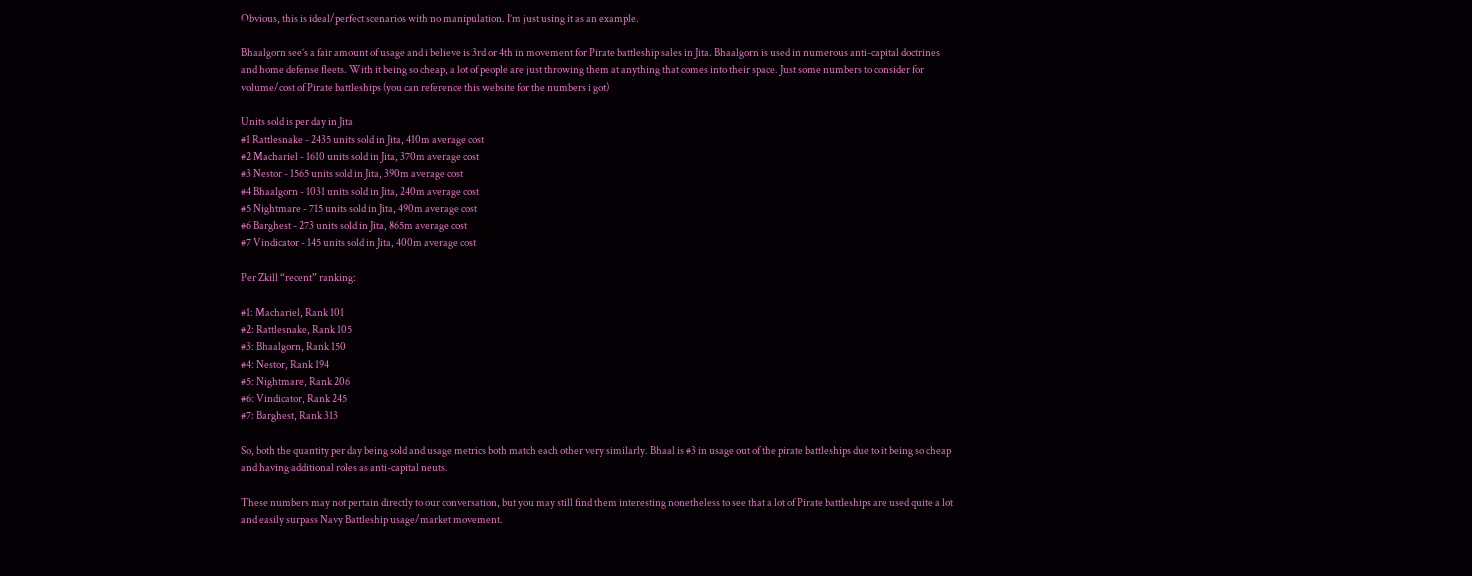Obvious, this is ideal/perfect scenarios with no manipulation. I’m just using it as an example.

Bhaalgorn see’s a fair amount of usage and i believe is 3rd or 4th in movement for Pirate battleship sales in Jita. Bhaalgorn is used in numerous anti-capital doctrines and home defense fleets. With it being so cheap, a lot of people are just throwing them at anything that comes into their space. Just some numbers to consider for volume/cost of Pirate battleships (you can reference this website for the numbers i got)

Units sold is per day in Jita
#1 Rattlesnake - 2435 units sold in Jita, 410m average cost
#2 Machariel - 1610 units sold in Jita, 370m average cost
#3 Nestor - 1565 units sold in Jita, 390m average cost
#4 Bhaalgorn - 1031 units sold in Jita, 240m average cost
#5 Nightmare - 715 units sold in Jita, 490m average cost
#6 Barghest - 273 units sold in Jita, 865m average cost
#7 Vindicator - 145 units sold in Jita, 400m average cost

Per Zkill “recent” ranking:

#1: Machariel, Rank 101
#2: Rattlesnake, Rank 105
#3: Bhaalgorn, Rank 150
#4: Nestor, Rank 194
#5: Nightmare, Rank 206
#6: Vindicator, Rank 245
#7: Barghest, Rank 313

So, both the quantity per day being sold and usage metrics both match each other very similarly. Bhaal is #3 in usage out of the pirate battleships due to it being so cheap and having additional roles as anti-capital neuts.

These numbers may not pertain directly to our conversation, but you may still find them interesting nonetheless to see that a lot of Pirate battleships are used quite a lot and easily surpass Navy Battleship usage/market movement.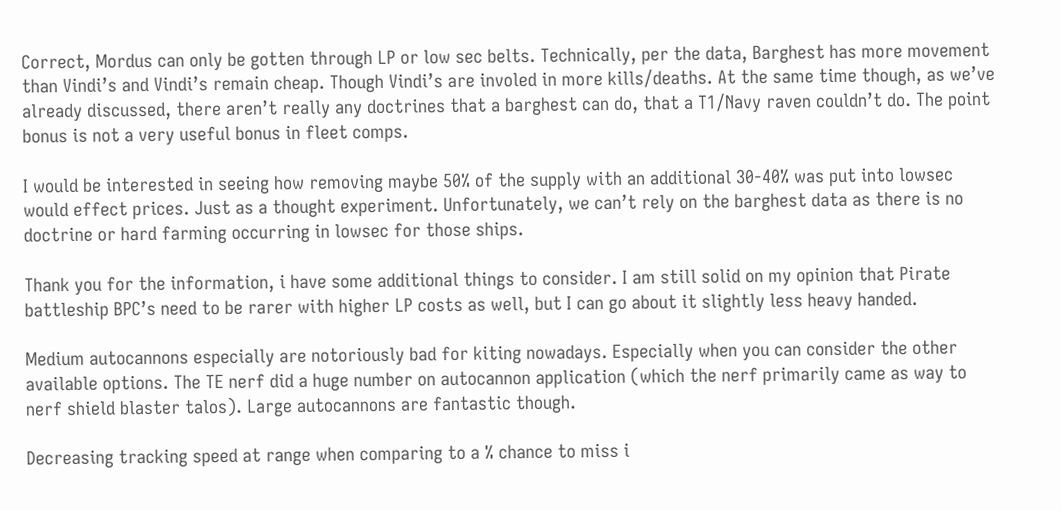Correct, Mordus can only be gotten through LP or low sec belts. Technically, per the data, Barghest has more movement than Vindi’s and Vindi’s remain cheap. Though Vindi’s are involed in more kills/deaths. At the same time though, as we’ve already discussed, there aren’t really any doctrines that a barghest can do, that a T1/Navy raven couldn’t do. The point bonus is not a very useful bonus in fleet comps.

I would be interested in seeing how removing maybe 50% of the supply with an additional 30-40% was put into lowsec would effect prices. Just as a thought experiment. Unfortunately, we can’t rely on the barghest data as there is no doctrine or hard farming occurring in lowsec for those ships.

Thank you for the information, i have some additional things to consider. I am still solid on my opinion that Pirate battleship BPC’s need to be rarer with higher LP costs as well, but I can go about it slightly less heavy handed.

Medium autocannons especially are notoriously bad for kiting nowadays. Especially when you can consider the other available options. The TE nerf did a huge number on autocannon application (which the nerf primarily came as way to nerf shield blaster talos). Large autocannons are fantastic though.

Decreasing tracking speed at range when comparing to a % chance to miss i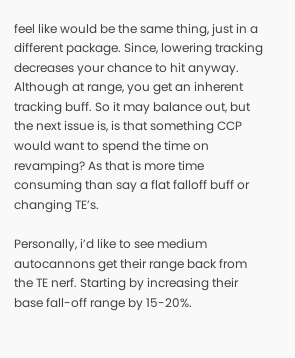feel like would be the same thing, just in a different package. Since, lowering tracking decreases your chance to hit anyway. Although at range, you get an inherent tracking buff. So it may balance out, but the next issue is, is that something CCP would want to spend the time on revamping? As that is more time consuming than say a flat falloff buff or changing TE’s.

Personally, i’d like to see medium autocannons get their range back from the TE nerf. Starting by increasing their base fall-off range by 15-20%.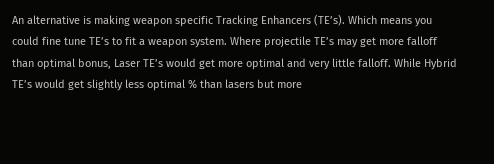An alternative is making weapon specific Tracking Enhancers (TE’s). Which means you could fine tune TE’s to fit a weapon system. Where projectile TE’s may get more falloff than optimal bonus, Laser TE’s would get more optimal and very little falloff. While Hybrid TE’s would get slightly less optimal % than lasers but more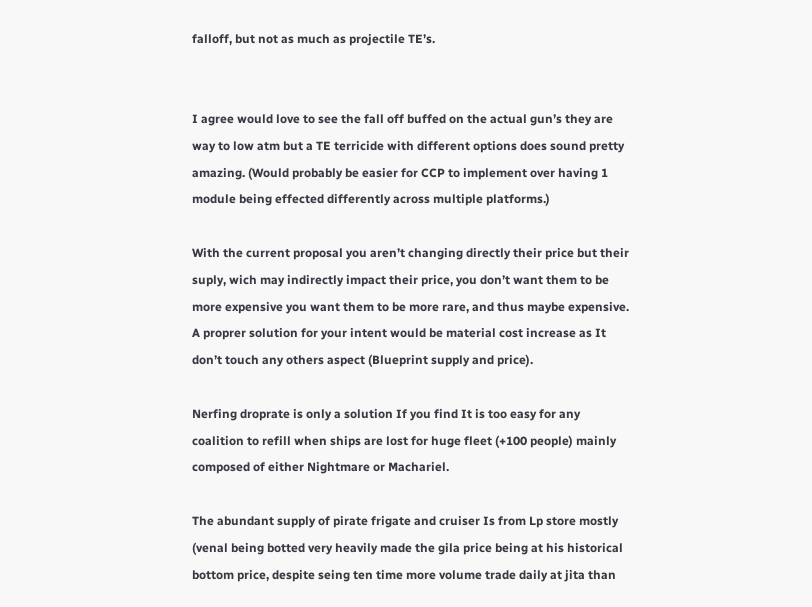falloff, but not as much as projectile TE’s.


I agree would love to see the fall off buffed on the actual gun’s they are way to low atm but a TE terricide with different options does sound pretty amazing. (Would probably be easier for CCP to implement over having 1 module being effected differently across multiple platforms.)

With the current proposal you aren’t changing directly their price but their suply, wich may indirectly impact their price, you don’t want them to be more expensive you want them to be more rare, and thus maybe expensive. A proprer solution for your intent would be material cost increase as It don’t touch any others aspect (Blueprint supply and price).

Nerfing droprate is only a solution If you find It is too easy for any coalition to refill when ships are lost for huge fleet (+100 people) mainly composed of either Nightmare or Machariel.

The abundant supply of pirate frigate and cruiser Is from Lp store mostly (venal being botted very heavily made the gila price being at his historical bottom price, despite seing ten time more volume trade daily at jita than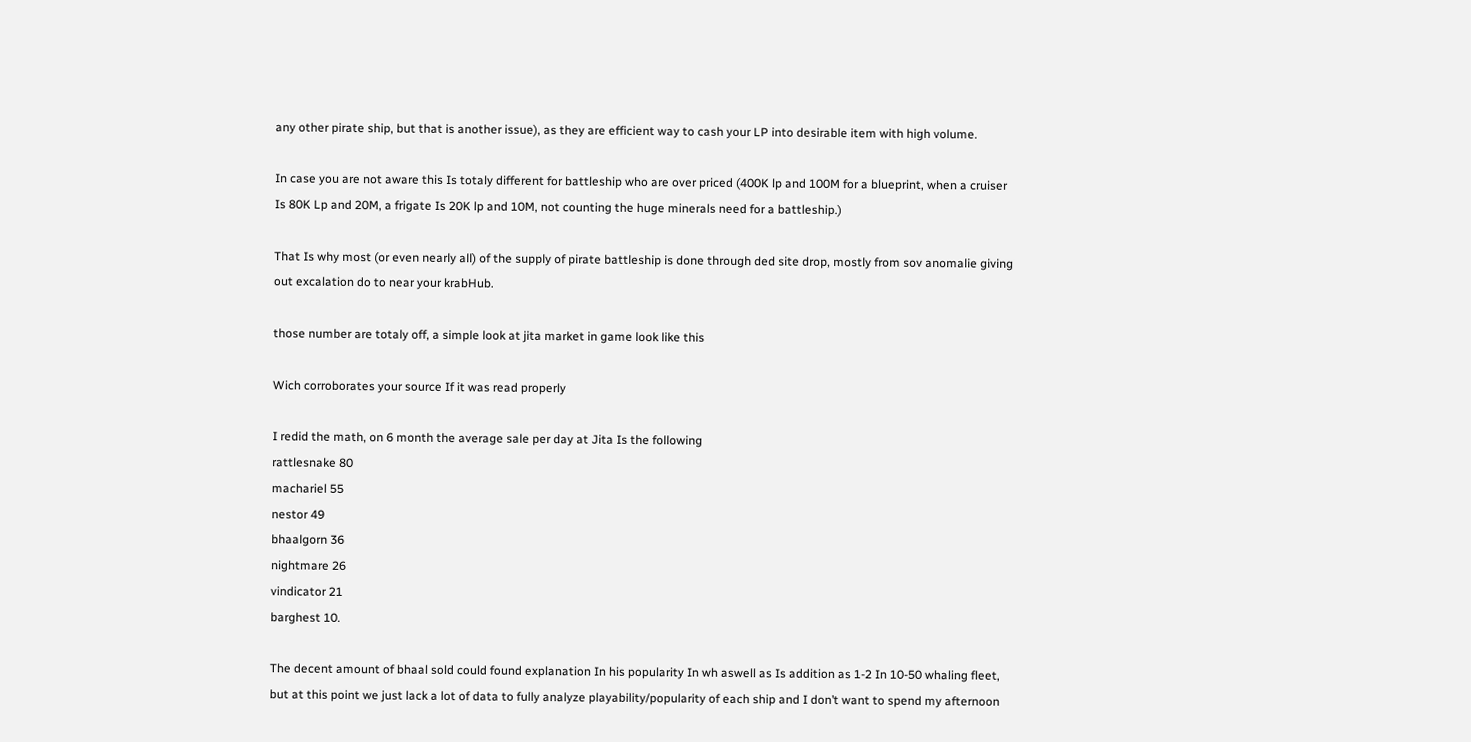any other pirate ship, but that is another issue), as they are efficient way to cash your LP into desirable item with high volume.

In case you are not aware this Is totaly different for battleship who are over priced (400K lp and 100M for a blueprint, when a cruiser Is 80K Lp and 20M, a frigate Is 20K lp and 10M, not counting the huge minerals need for a battleship.)

That Is why most (or even nearly all) of the supply of pirate battleship is done through ded site drop, mostly from sov anomalie giving out excalation do to near your krabHub.

those number are totaly off, a simple look at jita market in game look like this

Wich corroborates your source If it was read properly

I redid the math, on 6 month the average sale per day at Jita Is the following
rattlesnake 80
machariel 55
nestor 49
bhaalgorn 36
nightmare 26
vindicator 21
barghest 10.

The decent amount of bhaal sold could found explanation In his popularity In wh aswell as Is addition as 1-2 In 10-50 whaling fleet, but at this point we just lack a lot of data to fully analyze playability/popularity of each ship and I don’t want to spend my afternoon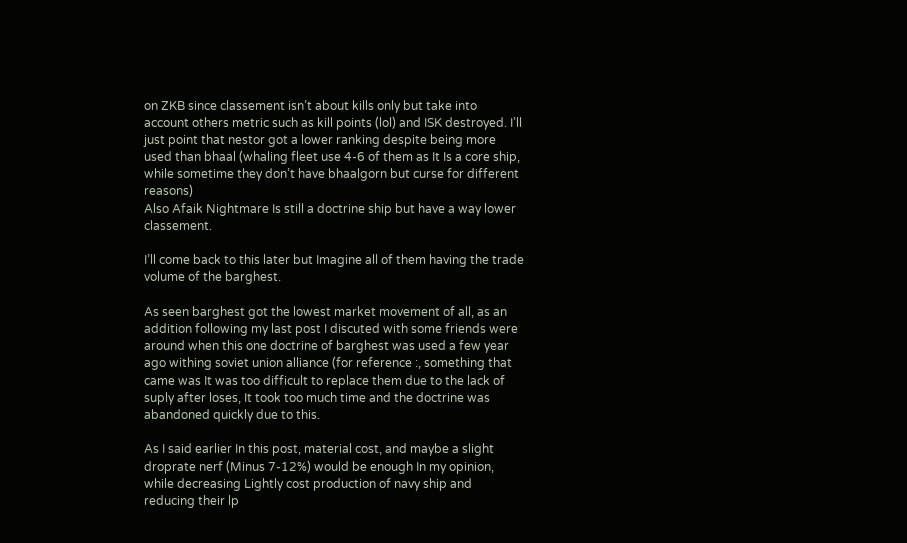on ZKB since classement isn’t about kills only but take into account others metric such as kill points (lol) and ISK destroyed. I’ll just point that nestor got a lower ranking despite being more used than bhaal (whaling fleet use 4-6 of them as It Is a core ship, while sometime they don’t have bhaalgorn but curse for different reasons)
Also Afaik Nightmare Is still a doctrine ship but have a way lower classement.

I’ll come back to this later but Imagine all of them having the trade volume of the barghest.

As seen barghest got the lowest market movement of all, as an addition following my last post I discuted with some friends were around when this one doctrine of barghest was used a few year ago withing soviet union alliance (for reference :, something that came was It was too difficult to replace them due to the lack of suply after loses, It took too much time and the doctrine was abandoned quickly due to this.

As I said earlier In this post, material cost, and maybe a slight droprate nerf (Minus 7-12%) would be enough In my opinion, while decreasing Lightly cost production of navy ship and reducing their lp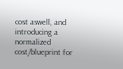cost aswell, and introducing a normalized cost/blueprint for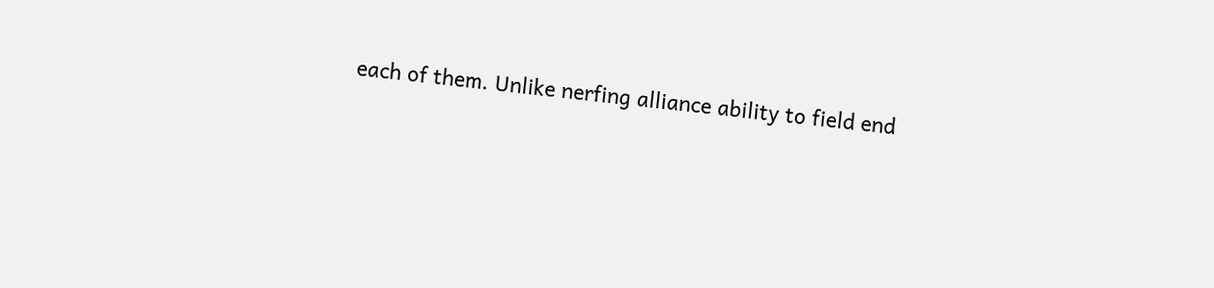each of them. Unlike nerfing alliance ability to field end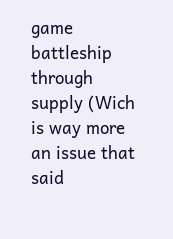game battleship through supply (Wich is way more an issue that said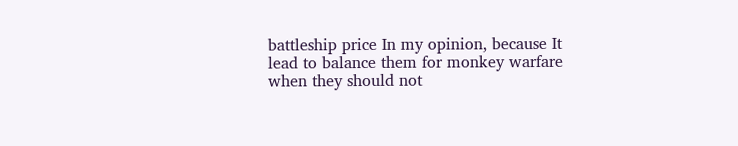battleship price In my opinion, because It lead to balance them for monkey warfare when they should not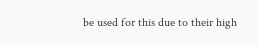be used for this due to their high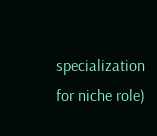specialization for niche role)